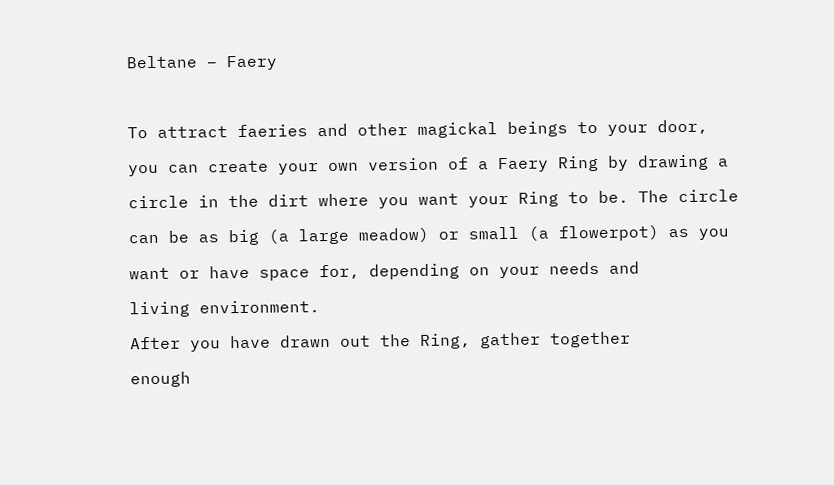Beltane – Faery



To attract faeries and other magickal beings to your door,

you can create your own version of a Faery Ring by drawing a

circle in the dirt where you want your Ring to be. The circle

can be as big (a large meadow) or small (a flowerpot) as you

want or have space for, depending on your needs and

living environment.

After you have drawn out the Ring, gather together

enough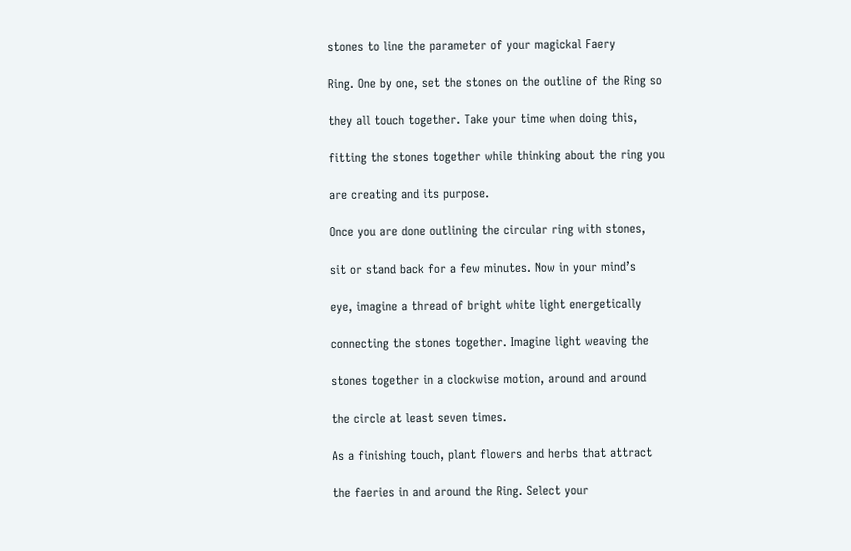stones to line the parameter of your magickal Faery

Ring. One by one, set the stones on the outline of the Ring so

they all touch together. Take your time when doing this,

fitting the stones together while thinking about the ring you

are creating and its purpose.

Once you are done outlining the circular ring with stones,

sit or stand back for a few minutes. Now in your mind’s

eye, imagine a thread of bright white light energetically

connecting the stones together. Imagine light weaving the

stones together in a clockwise motion, around and around

the circle at least seven times.

As a finishing touch, plant flowers and herbs that attract

the faeries in and around the Ring. Select your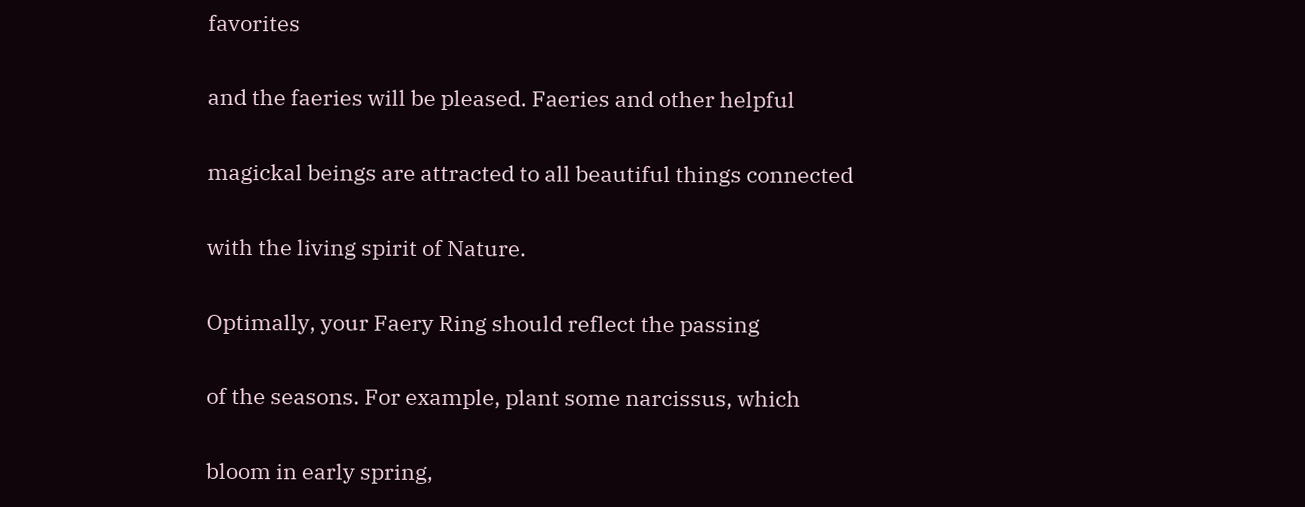favorites

and the faeries will be pleased. Faeries and other helpful

magickal beings are attracted to all beautiful things connected

with the living spirit of Nature.

Optimally, your Faery Ring should reflect the passing

of the seasons. For example, plant some narcissus, which

bloom in early spring,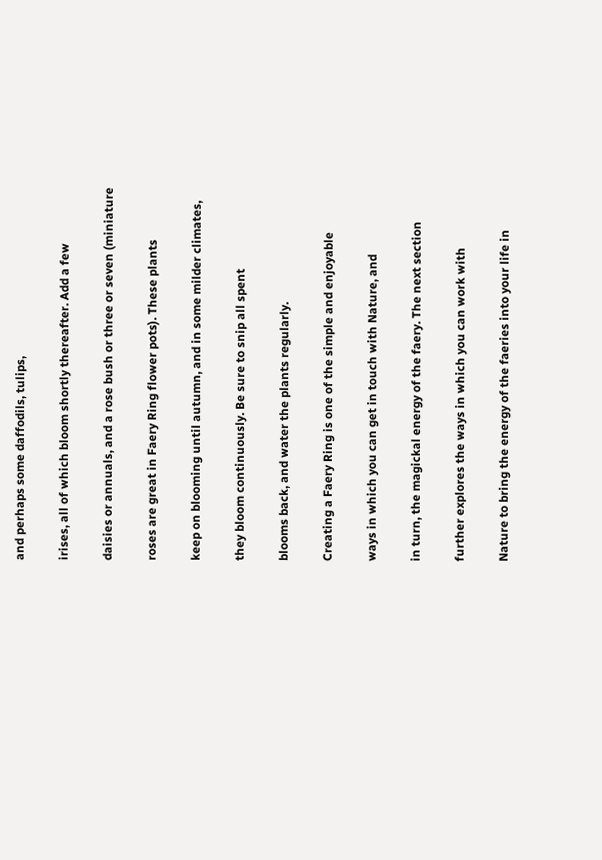and perhaps some daffodils, tulips,

irises, all of which bloom shortly thereafter. Add a few

daisies or annuals, and a rose bush or three or seven (miniature

roses are great in Faery Ring flower pots). These plants

keep on blooming until autumn, and in some milder climates,

they bloom continuously. Be sure to snip all spent

blooms back, and water the plants regularly.

Creating a Faery Ring is one of the simple and enjoyable

ways in which you can get in touch with Nature, and

in turn, the magickal energy of the faery. The next section

further explores the ways in which you can work with

Nature to bring the energy of the faeries into your life in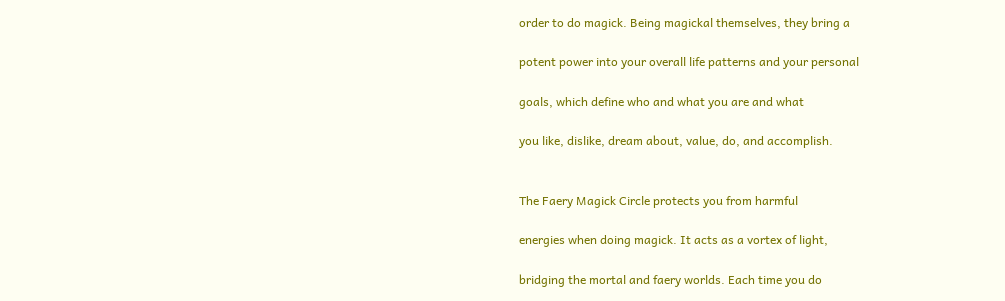order to do magick. Being magickal themselves, they bring a

potent power into your overall life patterns and your personal

goals, which define who and what you are and what

you like, dislike, dream about, value, do, and accomplish.


The Faery Magick Circle protects you from harmful

energies when doing magick. It acts as a vortex of light,

bridging the mortal and faery worlds. Each time you do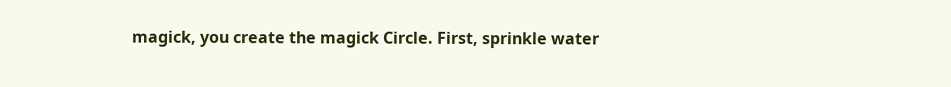magick, you create the magick Circle. First, sprinkle water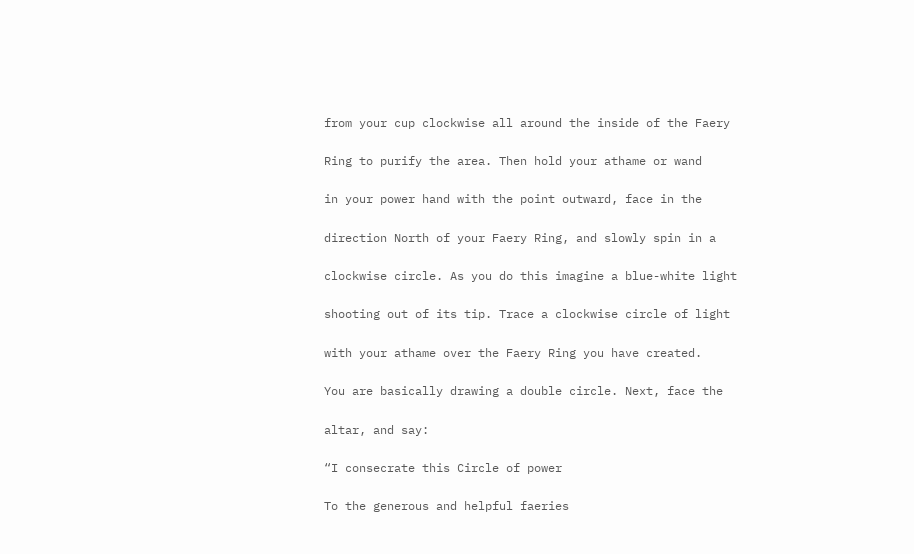from your cup clockwise all around the inside of the Faery

Ring to purify the area. Then hold your athame or wand

in your power hand with the point outward, face in the

direction North of your Faery Ring, and slowly spin in a

clockwise circle. As you do this imagine a blue-white light

shooting out of its tip. Trace a clockwise circle of light

with your athame over the Faery Ring you have created.

You are basically drawing a double circle. Next, face the

altar, and say:

“I consecrate this Circle of power

To the generous and helpful faeries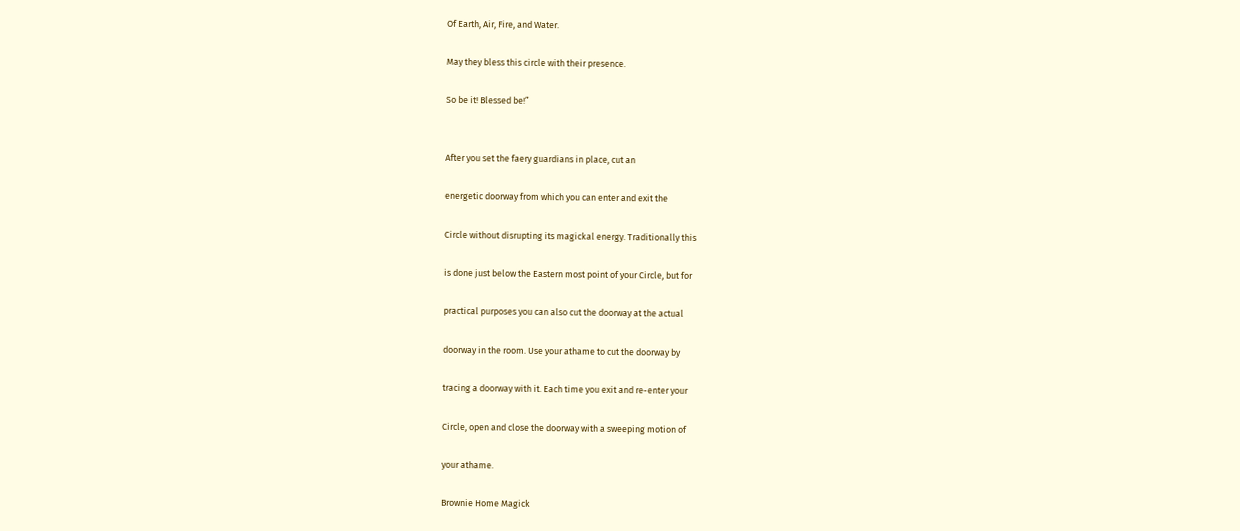Of Earth, Air, Fire, and Water.

May they bless this circle with their presence.

So be it! Blessed be!”


After you set the faery guardians in place, cut an

energetic doorway from which you can enter and exit the

Circle without disrupting its magickal energy. Traditionally this

is done just below the Eastern most point of your Circle, but for

practical purposes you can also cut the doorway at the actual

doorway in the room. Use your athame to cut the doorway by

tracing a doorway with it. Each time you exit and re-enter your

Circle, open and close the doorway with a sweeping motion of

your athame.

Brownie Home Magick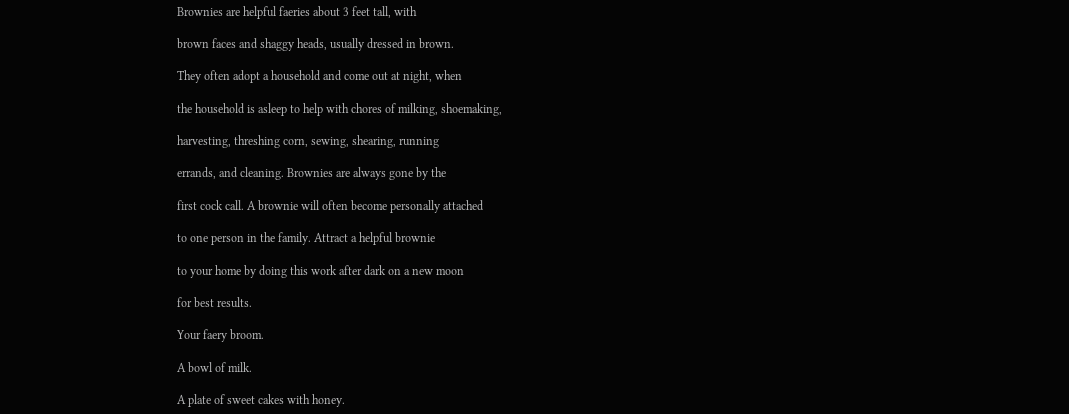Brownies are helpful faeries about 3 feet tall, with

brown faces and shaggy heads, usually dressed in brown.

They often adopt a household and come out at night, when

the household is asleep to help with chores of milking, shoemaking,

harvesting, threshing corn, sewing, shearing, running

errands, and cleaning. Brownies are always gone by the

first cock call. A brownie will often become personally attached

to one person in the family. Attract a helpful brownie

to your home by doing this work after dark on a new moon

for best results.

Your faery broom.

A bowl of milk.

A plate of sweet cakes with honey.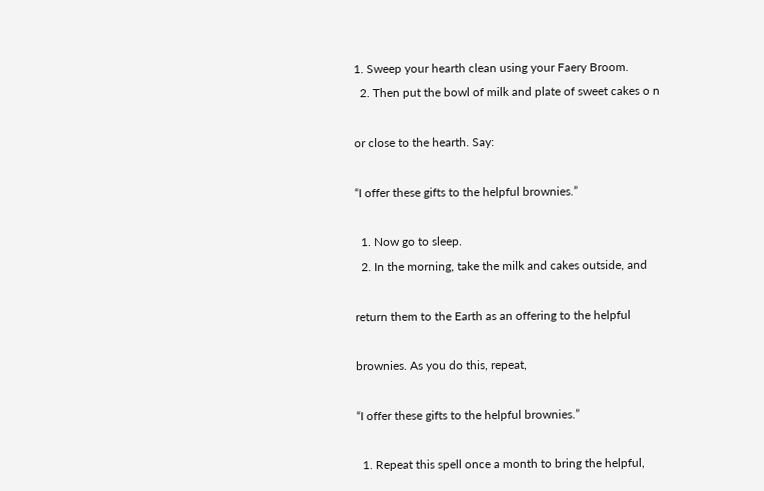1. Sweep your hearth clean using your Faery Broom.
  2. Then put the bowl of milk and plate of sweet cakes o n

or close to the hearth. Say:

“I offer these gifts to the helpful brownies.”

  1. Now go to sleep.
  2. In the morning, take the milk and cakes outside, and

return them to the Earth as an offering to the helpful

brownies. As you do this, repeat,

“I offer these gifts to the helpful brownies.”

  1. Repeat this spell once a month to bring the helpful,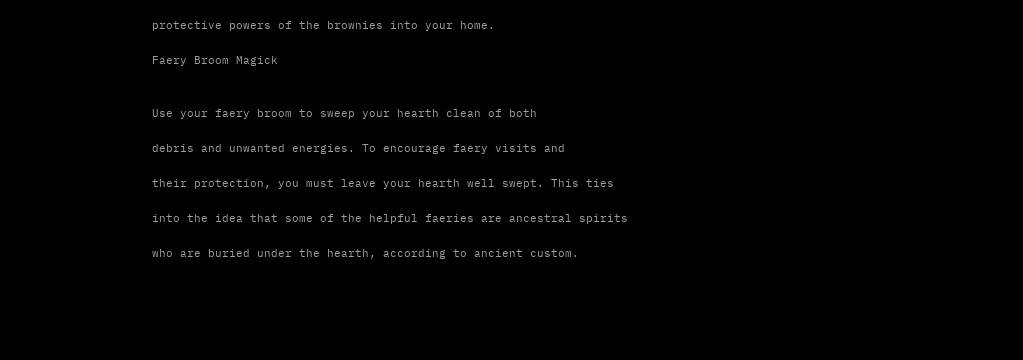protective powers of the brownies into your home.

Faery Broom Magick


Use your faery broom to sweep your hearth clean of both

debris and unwanted energies. To encourage faery visits and

their protection, you must leave your hearth well swept. This ties

into the idea that some of the helpful faeries are ancestral spirits

who are buried under the hearth, according to ancient custom.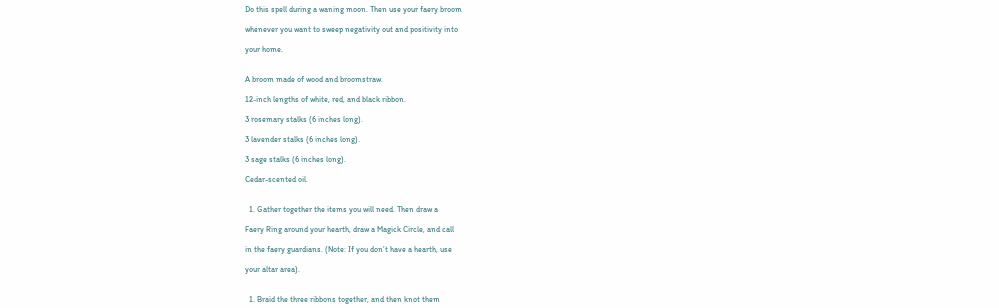Do this spell during a waning moon. Then use your faery broom

whenever you want to sweep negativity out and positivity into

your home.


A broom made of wood and broomstraw.

12-inch lengths of white, red, and black ribbon.

3 rosemary stalks (6 inches long).

3 lavender stalks (6 inches long).

3 sage stalks (6 inches long).

Cedar-scented oil.


  1. Gather together the items you will need. Then draw a

Faery Ring around your hearth, draw a Magick Circle, and call

in the faery guardians. (Note: If you don’t have a hearth, use

your altar area).


  1. Braid the three ribbons together, and then knot them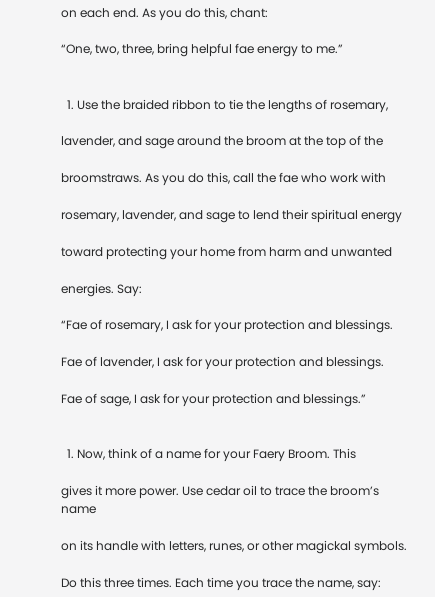on each end. As you do this, chant:

“One, two, three, bring helpful fae energy to me.”


  1. Use the braided ribbon to tie the lengths of rosemary,

lavender, and sage around the broom at the top of the

broomstraws. As you do this, call the fae who work with

rosemary, lavender, and sage to lend their spiritual energy

toward protecting your home from harm and unwanted

energies. Say:

“Fae of rosemary, I ask for your protection and blessings.

Fae of lavender, I ask for your protection and blessings.

Fae of sage, I ask for your protection and blessings.”


  1. Now, think of a name for your Faery Broom. This

gives it more power. Use cedar oil to trace the broom’s name

on its handle with letters, runes, or other magickal symbols.

Do this three times. Each time you trace the name, say: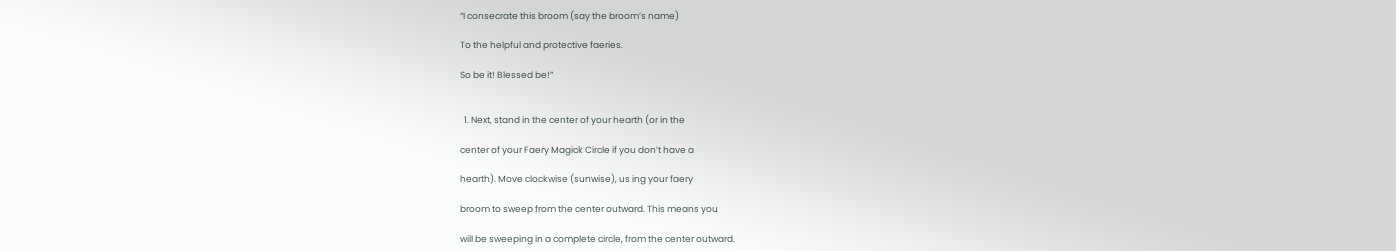“I consecrate this broom (say the broom’s name)

To the helpful and protective faeries.

So be it! Blessed be!”


  1. Next, stand in the center of your hearth (or in the

center of your Faery Magick Circle if you don’t have a

hearth). Move clockwise (sunwise), us ing your faery

broom to sweep from the center outward. This means you

will be sweeping in a complete circle, from the center outward.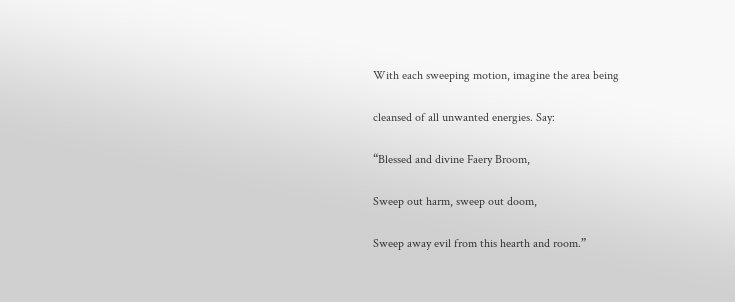With each sweeping motion, imagine the area being

cleansed of all unwanted energies. Say:

“Blessed and divine Faery Broom,

Sweep out harm, sweep out doom,

Sweep away evil from this hearth and room.”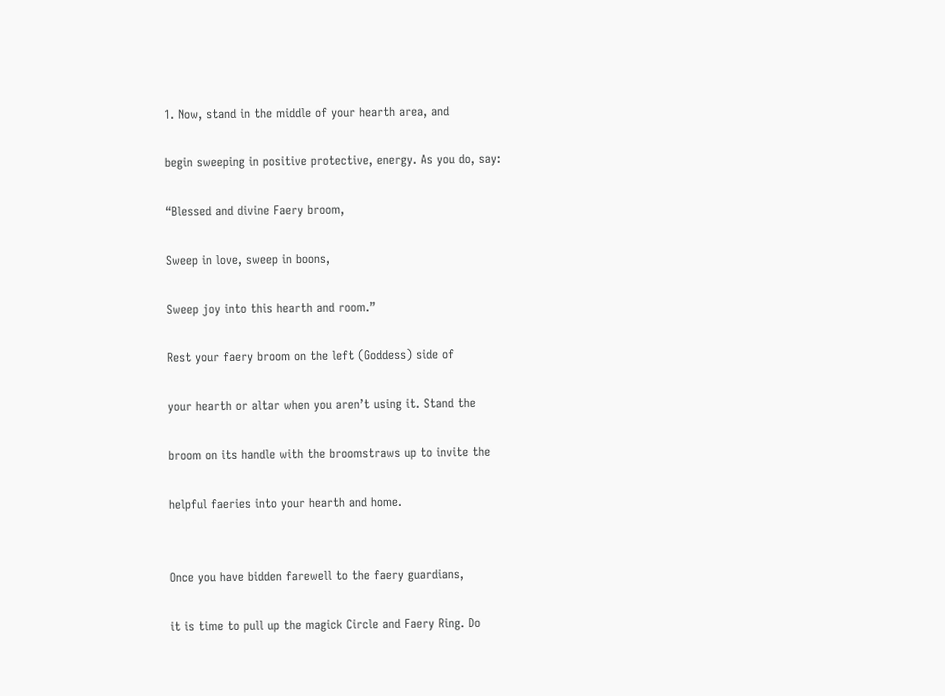1. Now, stand in the middle of your hearth area, and

begin sweeping in positive protective, energy. As you do, say:

“Blessed and divine Faery broom,

Sweep in love, sweep in boons,

Sweep joy into this hearth and room.”

Rest your faery broom on the left (Goddess) side of

your hearth or altar when you aren’t using it. Stand the

broom on its handle with the broomstraws up to invite the

helpful faeries into your hearth and home.


Once you have bidden farewell to the faery guardians,

it is time to pull up the magick Circle and Faery Ring. Do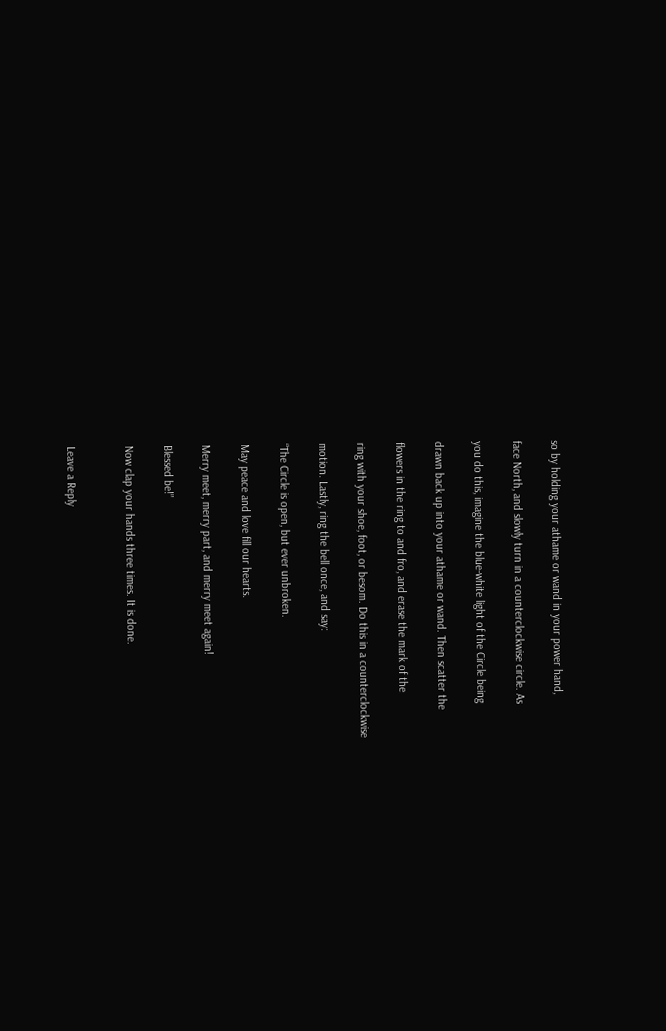so by holding your athame or wand in your power hand,

face North, and slowly turn in a counterclockwise circle. As

you do this, imagine the blue-white light of the Circle being

drawn back up into your athame or wand. Then scatter the

flowers in the ring to and fro, and erase the mark of the

ring with your shoe, foot, or besom. Do this in a counterclockwise

motion. Lastly, ring the bell once, and say:

“The Circle is open, but ever unbroken.

May peace and love fill our hearts.

Merry meet, merry part, and merry meet again!

Blessed be!”

Now clap your hands three times. It is done.


Leave a Reply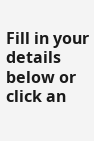Fill in your details below or click an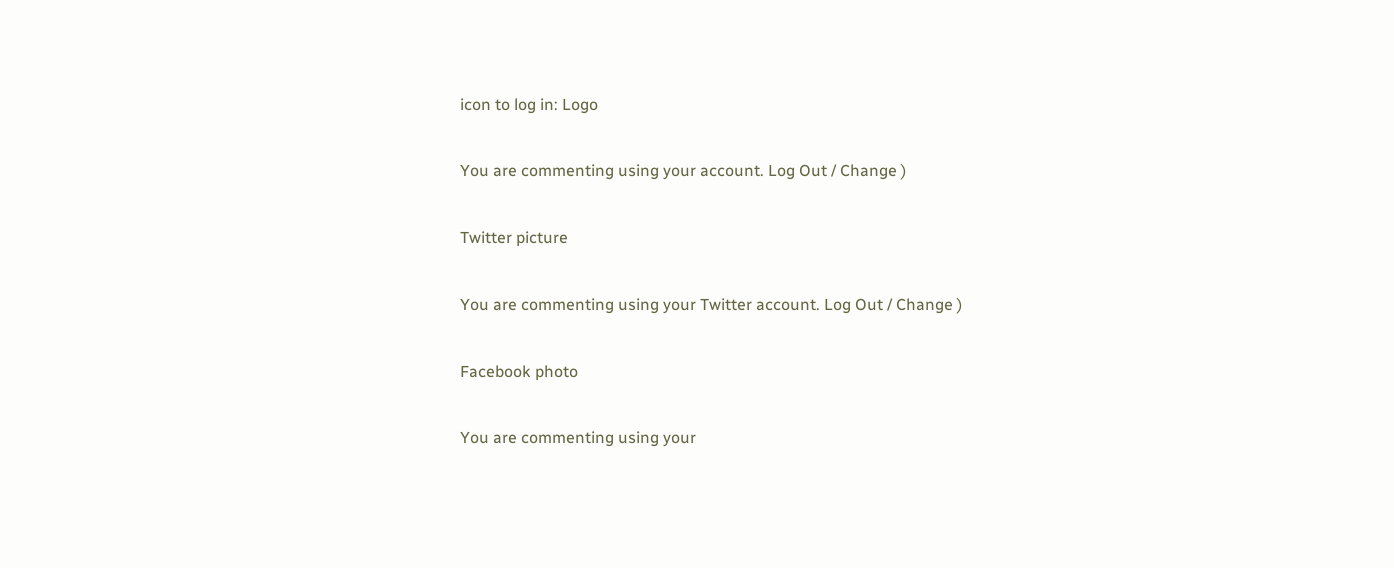icon to log in: Logo

You are commenting using your account. Log Out / Change )

Twitter picture

You are commenting using your Twitter account. Log Out / Change )

Facebook photo

You are commenting using your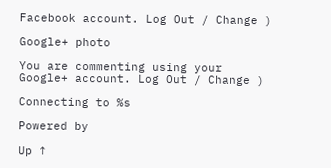Facebook account. Log Out / Change )

Google+ photo

You are commenting using your Google+ account. Log Out / Change )

Connecting to %s

Powered by

Up ↑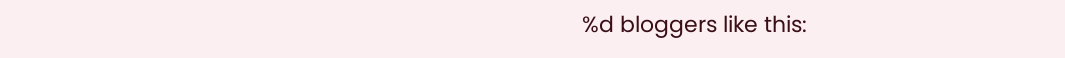%d bloggers like this: